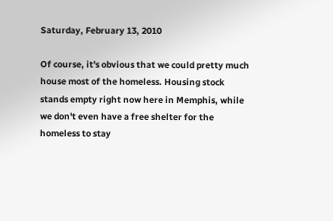Saturday, February 13, 2010

Of course, it's obvious that we could pretty much house most of the homeless. Housing stock stands empty right now here in Memphis, while we don't even have a free shelter for the homeless to stay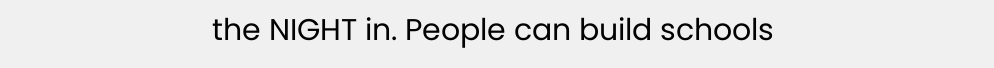the NIGHT in. People can build schools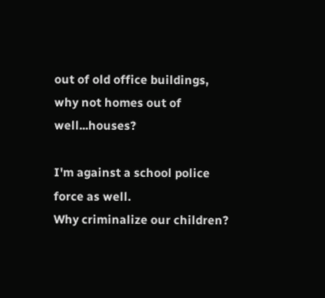out of old office buildings, why not homes out of well...houses?

I'm against a school police force as well.
Why criminalize our children?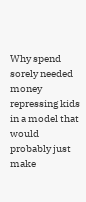Why spend sorely needed money repressing kids in a model that would probably just make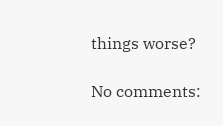things worse?

No comments: